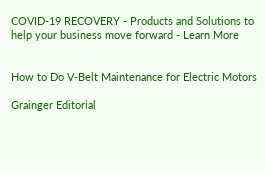COVID-19 RECOVERY - Products and Solutions to help your business move forward - Learn More


How to Do V-Belt Maintenance for Electric Motors

Grainger Editorial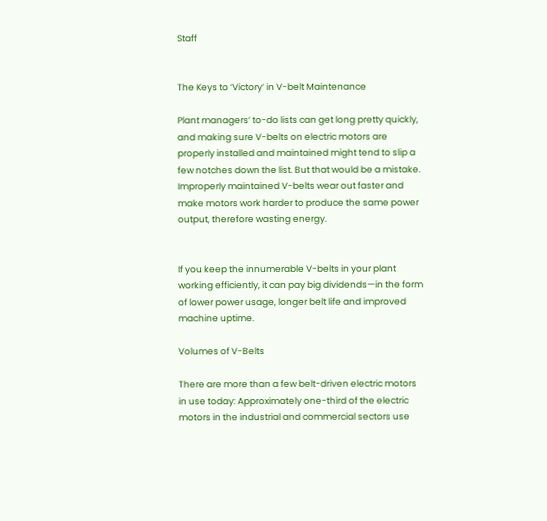Staff


The Keys to ‘Victory’ in V-belt Maintenance

Plant managers’ to-do lists can get long pretty quickly, and making sure V-belts on electric motors are properly installed and maintained might tend to slip a few notches down the list. But that would be a mistake. Improperly maintained V-belts wear out faster and make motors work harder to produce the same power output, therefore wasting energy.


If you keep the innumerable V-belts in your plant working efficiently, it can pay big dividends—in the form of lower power usage, longer belt life and improved machine uptime.

Volumes of V-Belts

There are more than a few belt-driven electric motors in use today: Approximately one-third of the electric motors in the industrial and commercial sectors use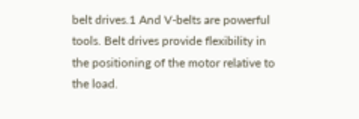belt drives.1 And V-belts are powerful tools. Belt drives provide flexibility in the positioning of the motor relative to the load.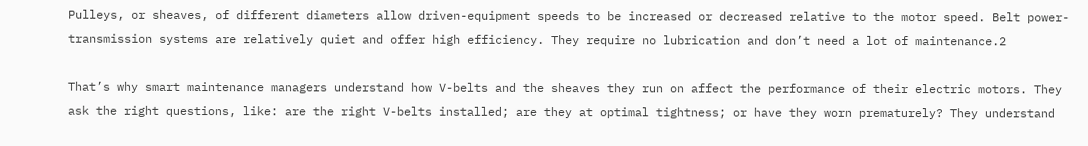Pulleys, or sheaves, of different diameters allow driven-equipment speeds to be increased or decreased relative to the motor speed. Belt power-transmission systems are relatively quiet and offer high efficiency. They require no lubrication and don’t need a lot of maintenance.2

That’s why smart maintenance managers understand how V-belts and the sheaves they run on affect the performance of their electric motors. They ask the right questions, like: are the right V-belts installed; are they at optimal tightness; or have they worn prematurely? They understand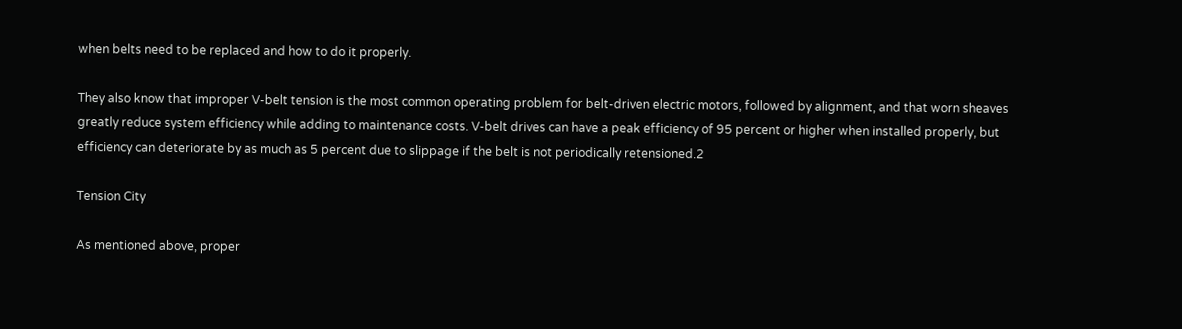when belts need to be replaced and how to do it properly.

They also know that improper V-belt tension is the most common operating problem for belt-driven electric motors, followed by alignment, and that worn sheaves greatly reduce system efficiency while adding to maintenance costs. V-belt drives can have a peak efficiency of 95 percent or higher when installed properly, but efficiency can deteriorate by as much as 5 percent due to slippage if the belt is not periodically retensioned.2

Tension City

As mentioned above, proper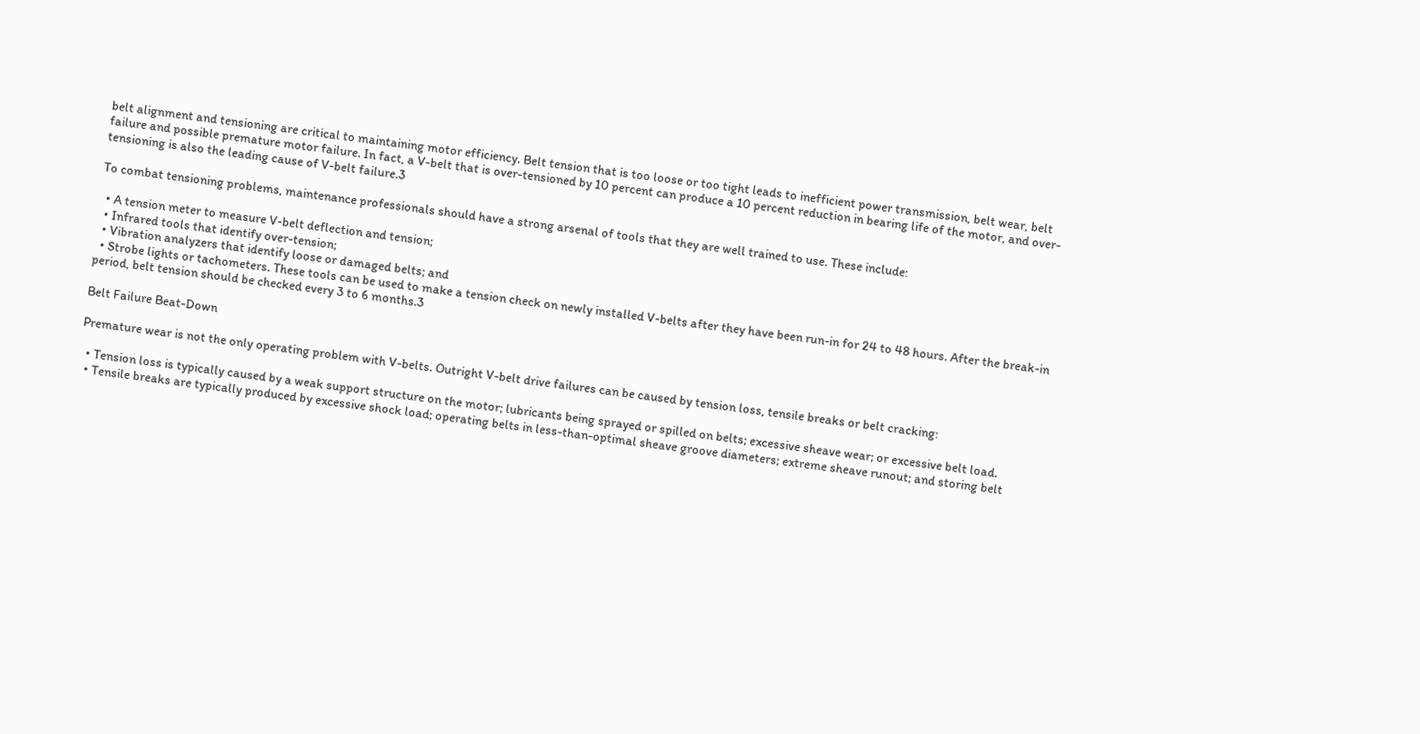belt alignment and tensioning are critical to maintaining motor efficiency. Belt tension that is too loose or too tight leads to inefficient power transmission, belt wear, belt failure and possible premature motor failure. In fact, a V-belt that is over-tensioned by 10 percent can produce a 10 percent reduction in bearing life of the motor, and over-tensioning is also the leading cause of V-belt failure.3

To combat tensioning problems, maintenance professionals should have a strong arsenal of tools that they are well trained to use. These include:

  • A tension meter to measure V-belt deflection and tension;
  • Infrared tools that identify over-tension;
  • Vibration analyzers that identify loose or damaged belts; and
  • Strobe lights or tachometers. These tools can be used to make a tension check on newly installed V-belts after they have been run-in for 24 to 48 hours. After the break-in period, belt tension should be checked every 3 to 6 months.3

Belt Failure Beat-Down

Premature wear is not the only operating problem with V-belts. Outright V-belt drive failures can be caused by tension loss, tensile breaks or belt cracking:

  • Tension loss is typically caused by a weak support structure on the motor; lubricants being sprayed or spilled on belts; excessive sheave wear; or excessive belt load.
  • Tensile breaks are typically produced by excessive shock load; operating belts in less-than-optimal sheave groove diameters; extreme sheave runout; and storing belt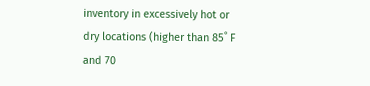inventory in excessively hot or dry locations (higher than 85˚ F and 70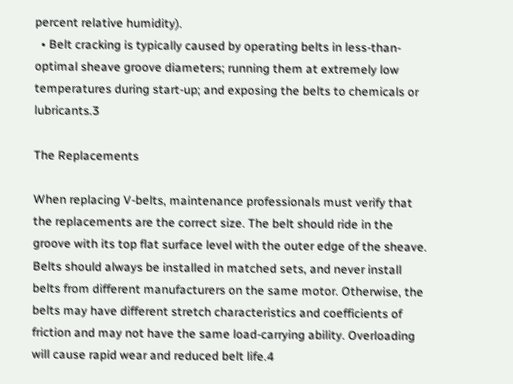percent relative humidity).
  • Belt cracking is typically caused by operating belts in less-than-optimal sheave groove diameters; running them at extremely low temperatures during start-up; and exposing the belts to chemicals or lubricants.3

The Replacements

When replacing V-belts, maintenance professionals must verify that the replacements are the correct size. The belt should ride in the groove with its top flat surface level with the outer edge of the sheave. Belts should always be installed in matched sets, and never install belts from different manufacturers on the same motor. Otherwise, the belts may have different stretch characteristics and coefficients of friction and may not have the same load-carrying ability. Overloading will cause rapid wear and reduced belt life.4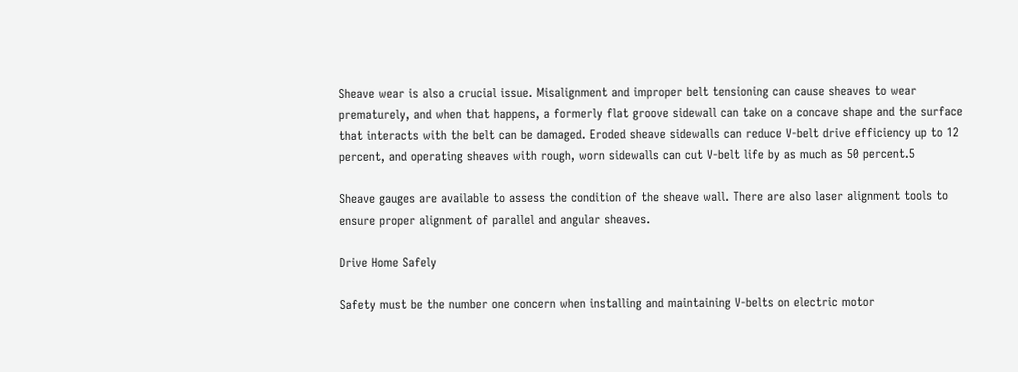Sheave wear is also a crucial issue. Misalignment and improper belt tensioning can cause sheaves to wear prematurely, and when that happens, a formerly flat groove sidewall can take on a concave shape and the surface that interacts with the belt can be damaged. Eroded sheave sidewalls can reduce V-belt drive efficiency up to 12 percent, and operating sheaves with rough, worn sidewalls can cut V-belt life by as much as 50 percent.5

Sheave gauges are available to assess the condition of the sheave wall. There are also laser alignment tools to ensure proper alignment of parallel and angular sheaves.

Drive Home Safely

Safety must be the number one concern when installing and maintaining V-belts on electric motor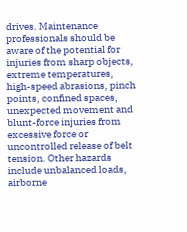drives. Maintenance professionals should be aware of the potential for injuries from sharp objects, extreme temperatures, high-speed abrasions, pinch points, confined spaces, unexpected movement and blunt-force injuries from excessive force or uncontrolled release of belt tension. Other hazards include unbalanced loads, airborne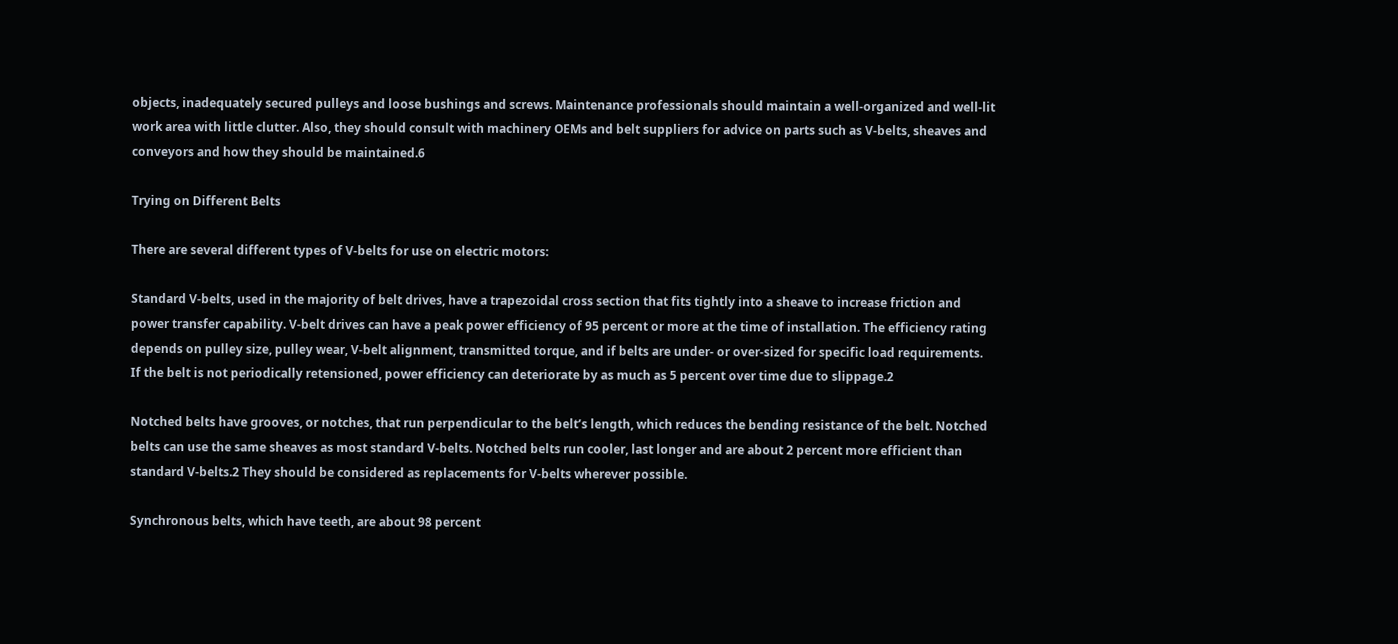objects, inadequately secured pulleys and loose bushings and screws. Maintenance professionals should maintain a well-organized and well-lit work area with little clutter. Also, they should consult with machinery OEMs and belt suppliers for advice on parts such as V-belts, sheaves and conveyors and how they should be maintained.6

Trying on Different Belts

There are several different types of V-belts for use on electric motors:

Standard V-belts, used in the majority of belt drives, have a trapezoidal cross section that fits tightly into a sheave to increase friction and power transfer capability. V-belt drives can have a peak power efficiency of 95 percent or more at the time of installation. The efficiency rating depends on pulley size, pulley wear, V-belt alignment, transmitted torque, and if belts are under- or over-sized for specific load requirements. If the belt is not periodically retensioned, power efficiency can deteriorate by as much as 5 percent over time due to slippage.2

Notched belts have grooves, or notches, that run perpendicular to the belt’s length, which reduces the bending resistance of the belt. Notched belts can use the same sheaves as most standard V-belts. Notched belts run cooler, last longer and are about 2 percent more efficient than standard V-belts.2 They should be considered as replacements for V-belts wherever possible.

Synchronous belts, which have teeth, are about 98 percent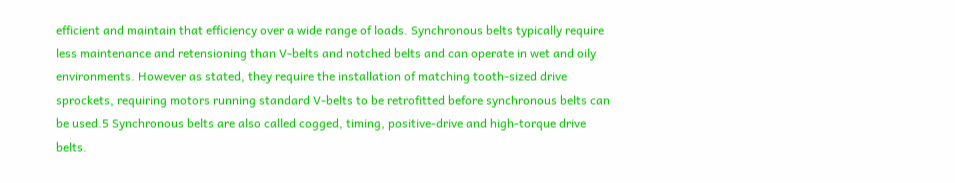efficient and maintain that efficiency over a wide range of loads. Synchronous belts typically require less maintenance and retensioning than V-belts and notched belts and can operate in wet and oily environments. However as stated, they require the installation of matching tooth-sized drive sprockets, requiring motors running standard V-belts to be retrofitted before synchronous belts can be used.5 Synchronous belts are also called cogged, timing, positive-drive and high-torque drive belts.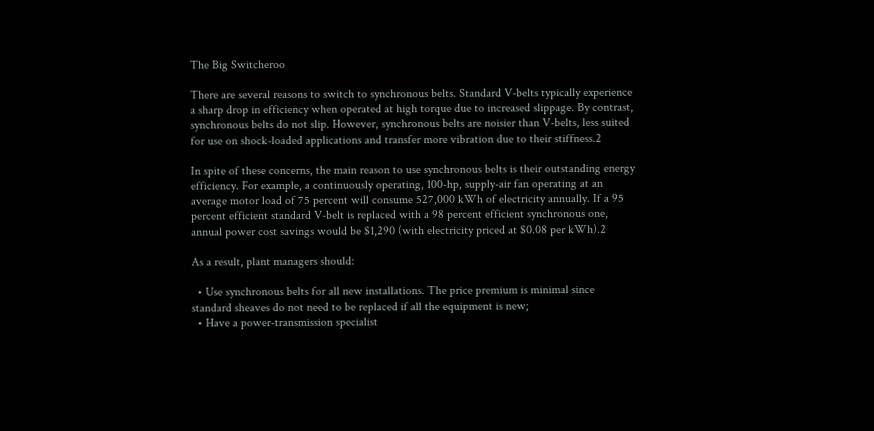The Big Switcheroo

There are several reasons to switch to synchronous belts. Standard V-belts typically experience a sharp drop in efficiency when operated at high torque due to increased slippage. By contrast, synchronous belts do not slip. However, synchronous belts are noisier than V-belts, less suited for use on shock-loaded applications and transfer more vibration due to their stiffness.2

In spite of these concerns, the main reason to use synchronous belts is their outstanding energy efficiency. For example, a continuously operating, 100-hp, supply-air fan operating at an average motor load of 75 percent will consume 527,000 kWh of electricity annually. If a 95 percent efficient standard V-belt is replaced with a 98 percent efficient synchronous one, annual power cost savings would be $1,290 (with electricity priced at $0.08 per kWh).2

As a result, plant managers should:

  • Use synchronous belts for all new installations. The price premium is minimal since standard sheaves do not need to be replaced if all the equipment is new;
  • Have a power-transmission specialist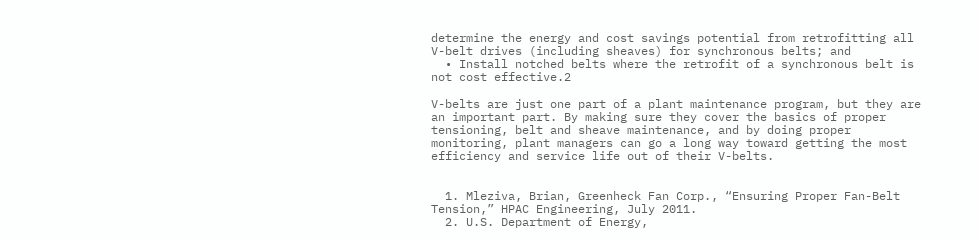determine the energy and cost savings potential from retrofitting all V-belt drives (including sheaves) for synchronous belts; and
  • Install notched belts where the retrofit of a synchronous belt is not cost effective.2

V-belts are just one part of a plant maintenance program, but they are an important part. By making sure they cover the basics of proper tensioning, belt and sheave maintenance, and by doing proper monitoring, plant managers can go a long way toward getting the most efficiency and service life out of their V-belts.


  1. Mleziva, Brian, Greenheck Fan Corp., “Ensuring Proper Fan-Belt Tension,” HPAC Engineering, July 2011.
  2. U.S. Department of Energy,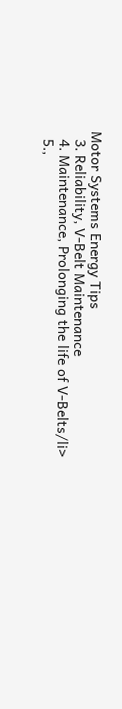Motor Systems Energy Tips
  3. Reliability, V-Belt Maintenance
  4. Maintenance, Prolonging the life of V-Belts/li>
  5.,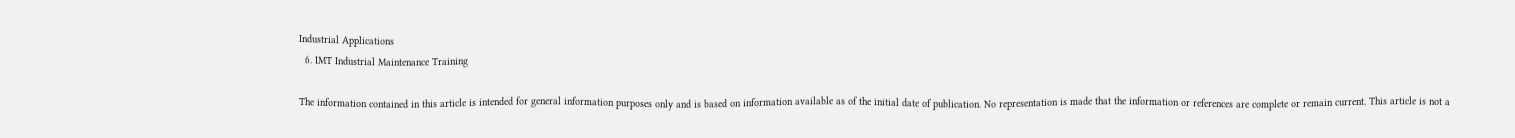Industrial Applications
  6. IMT Industrial Maintenance Training

The information contained in this article is intended for general information purposes only and is based on information available as of the initial date of publication. No representation is made that the information or references are complete or remain current. This article is not a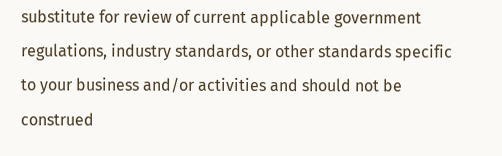substitute for review of current applicable government regulations, industry standards, or other standards specific to your business and/or activities and should not be construed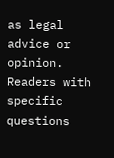as legal advice or opinion. Readers with specific questions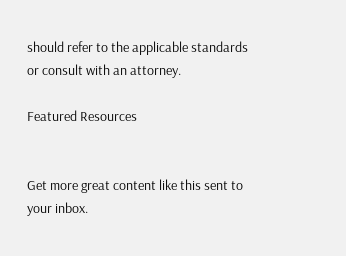should refer to the applicable standards or consult with an attorney.

Featured Resources


Get more great content like this sent to your inbox.